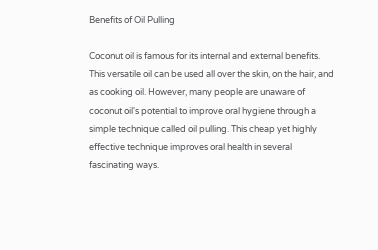Benefits of Oil Pulling

Coconut oil is famous for its internal and external benefits. This versatile oil can be used all over the skin, on the hair, and as cooking oil. However, many people are unaware of coconut oil's potential to improve oral hygiene through a simple technique called oil pulling. This cheap yet highly effective technique improves oral health in several fascinating ways.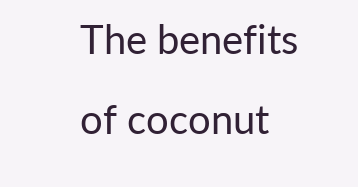The benefits of coconut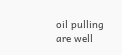oil pulling are well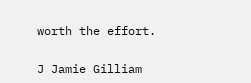worth the effort.

J Jamie Gilliam